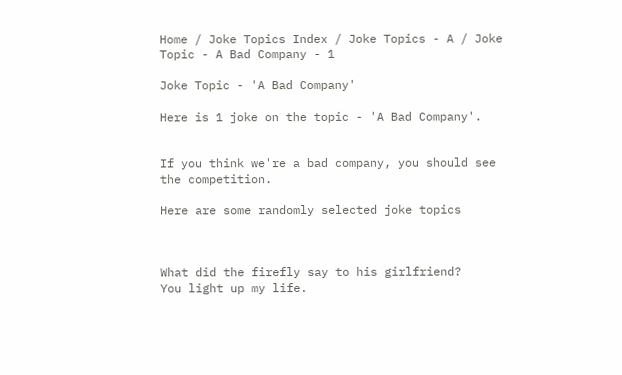Home / Joke Topics Index / Joke Topics - A / Joke Topic - A Bad Company - 1

Joke Topic - 'A Bad Company'

Here is 1 joke on the topic - 'A Bad Company'.


If you think we're a bad company, you should see the competition.

Here are some randomly selected joke topics



What did the firefly say to his girlfriend?
You light up my life.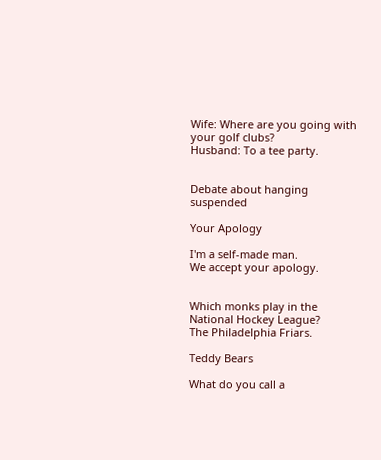Wife: Where are you going with your golf clubs?
Husband: To a tee party.


Debate about hanging suspended

Your Apology

I'm a self-made man.
We accept your apology.


Which monks play in the National Hockey League?
The Philadelphia Friars.

Teddy Bears

What do you call a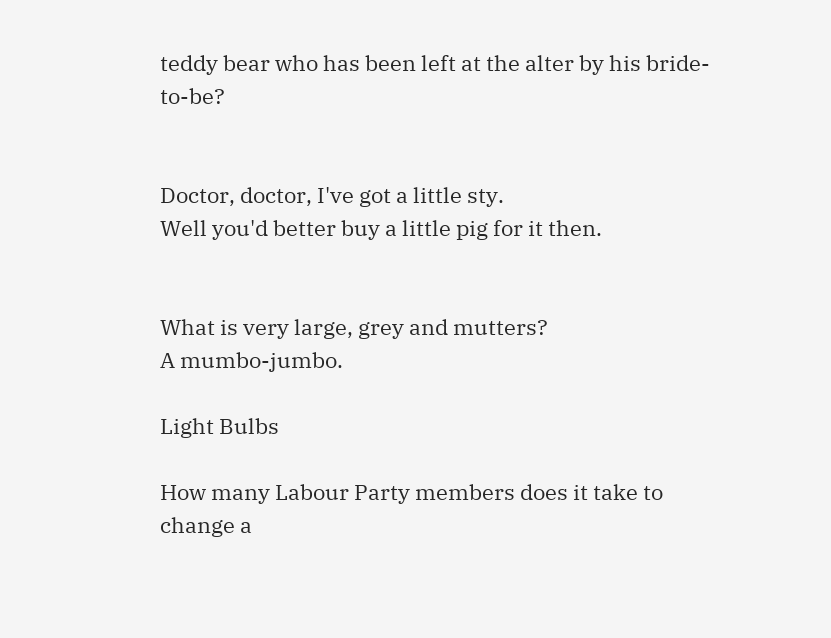teddy bear who has been left at the alter by his bride-to-be?


Doctor, doctor, I've got a little sty.
Well you'd better buy a little pig for it then.


What is very large, grey and mutters?
A mumbo-jumbo.

Light Bulbs

How many Labour Party members does it take to change a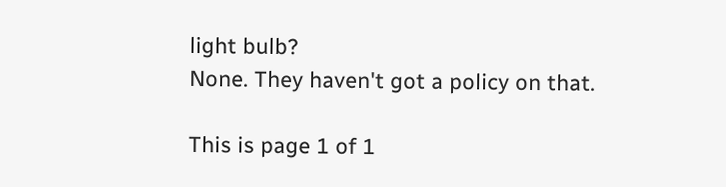light bulb?
None. They haven't got a policy on that.

This is page 1 of 1